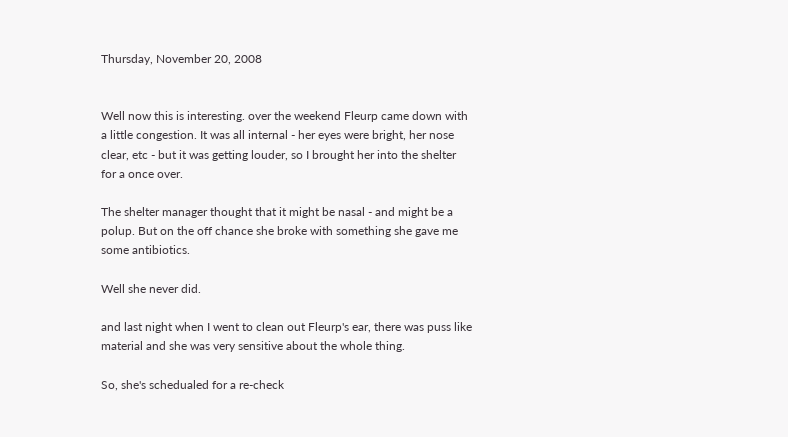Thursday, November 20, 2008


Well now this is interesting. over the weekend Fleurp came down with a little congestion. It was all internal - her eyes were bright, her nose clear, etc - but it was getting louder, so I brought her into the shelter for a once over.

The shelter manager thought that it might be nasal - and might be a polup. But on the off chance she broke with something she gave me some antibiotics.

Well she never did.

and last night when I went to clean out Fleurp's ear, there was puss like material and she was very sensitive about the whole thing.

So, she's schedualed for a re-check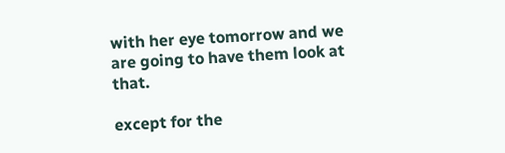with her eye tomorrow and we are going to have them look at that.

except for the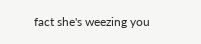fact she's weezing you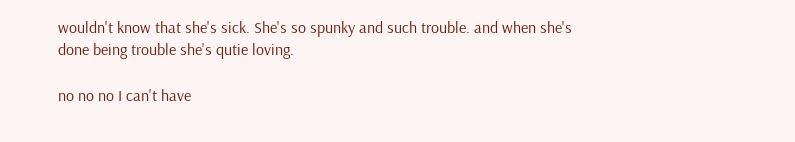wouldn't know that she's sick. She's so spunky and such trouble. and when she's done being trouble she's qutie loving.

no no no I can't have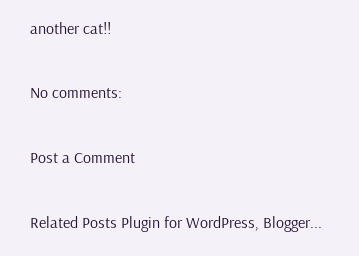another cat!!

No comments:

Post a Comment

Related Posts Plugin for WordPress, Blogger...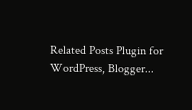Related Posts Plugin for WordPress, Blogger...